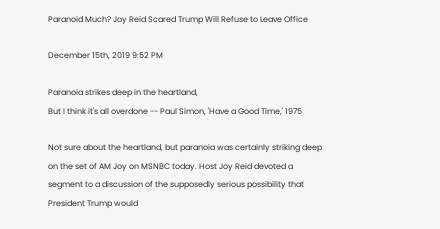Paranoid Much? Joy Reid Scared Trump Will Refuse to Leave Office

December 15th, 2019 9:52 PM

Paranoia strikes deep in the heartland,
But I think it's all overdone -- Paul Simon, 'Have a Good Time,' 1975

Not sure about the heartland, but paranoia was certainly striking deep on the set of AM Joy on MSNBC today. Host Joy Reid devoted a segment to a discussion of the supposedly serious possibility that President Trump would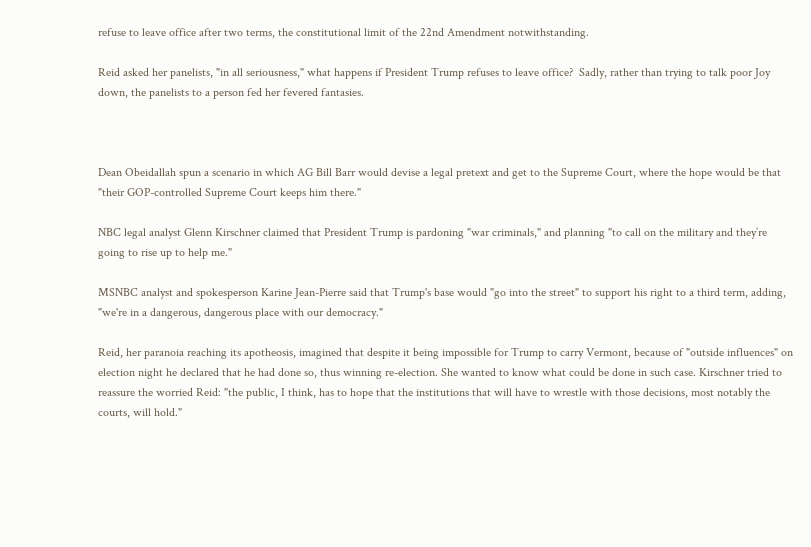refuse to leave office after two terms, the constitutional limit of the 22nd Amendment notwithstanding.

Reid asked her panelists, "in all seriousness," what happens if President Trump refuses to leave office?  Sadly, rather than trying to talk poor Joy down, the panelists to a person fed her fevered fantasies.



Dean Obeidallah spun a scenario in which AG Bill Barr would devise a legal pretext and get to the Supreme Court, where the hope would be that "their GOP-controlled Supreme Court keeps him there."

NBC legal analyst Glenn Kirschner claimed that President Trump is pardoning "war criminals," and planning "to call on the military and they’re going to rise up to help me."

MSNBC analyst and spokesperson Karine Jean-Pierre said that Trump's base would "go into the street" to support his right to a third term, adding, "we're in a dangerous, dangerous place with our democracy."

Reid, her paranoia reaching its apotheosis, imagined that despite it being impossible for Trump to carry Vermont, because of "outside influences" on election night he declared that he had done so, thus winning re-election. She wanted to know what could be done in such case. Kirschner tried to reassure the worried Reid: "the public, I think, has to hope that the institutions that will have to wrestle with those decisions, most notably the courts, will hold."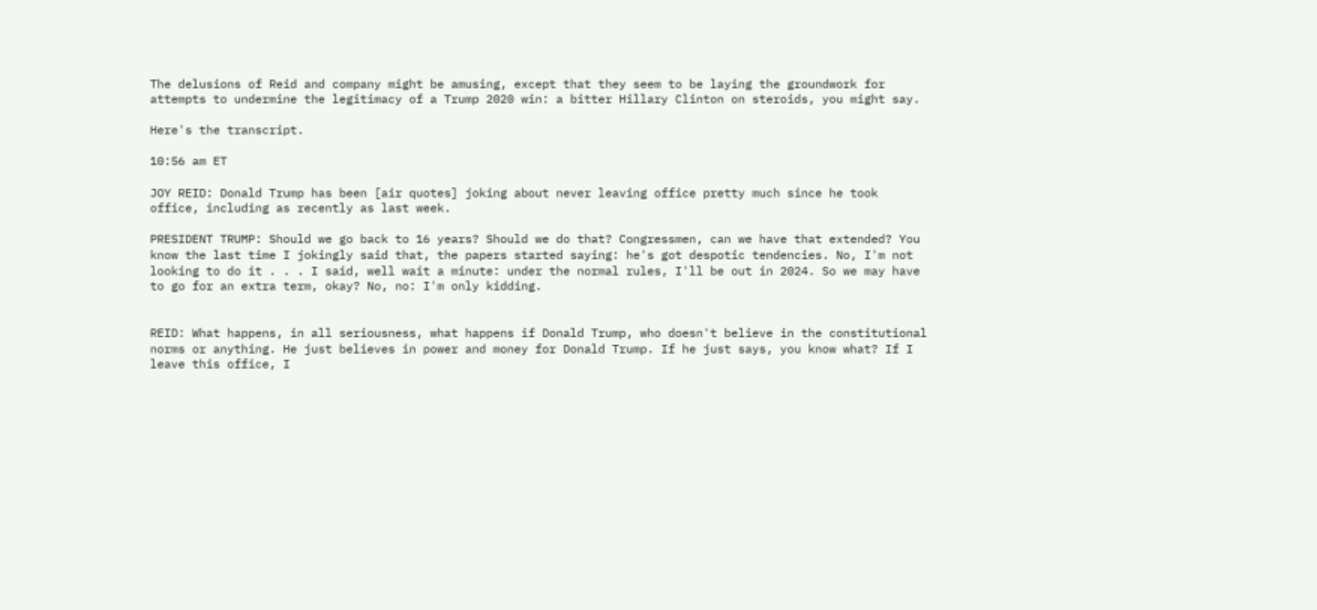The delusions of Reid and company might be amusing, except that they seem to be laying the groundwork for attempts to undermine the legitimacy of a Trump 2020 win: a bitter Hillary Clinton on steroids, you might say.

Here's the transcript.

10:56 am ET

JOY REID: Donald Trump has been [air quotes] joking about never leaving office pretty much since he took office, including as recently as last week.

PRESIDENT TRUMP: Should we go back to 16 years? Should we do that? Congressmen, can we have that extended? You know the last time I jokingly said that, the papers started saying: he's got despotic tendencies. No, I'm not looking to do it . . . I said, well wait a minute: under the normal rules, I'll be out in 2024. So we may have to go for an extra term, okay? No, no: I'm only kidding.


REID: What happens, in all seriousness, what happens if Donald Trump, who doesn't believe in the constitutional norms or anything. He just believes in power and money for Donald Trump. If he just says, you know what? If I leave this office, I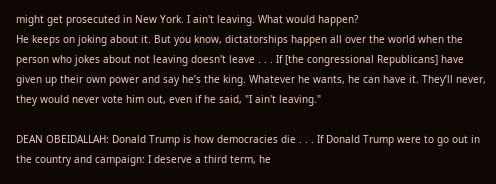might get prosecuted in New York. I ain't leaving. What would happen?
He keeps on joking about it. But you know, dictatorships happen all over the world when the person who jokes about not leaving doesn't leave . . . If [the congressional Republicans] have given up their own power and say he’s the king. Whatever he wants, he can have it. They’ll never, they would never vote him out, even if he said, "I ain't leaving."

DEAN OBEIDALLAH: Donald Trump is how democracies die . . . If Donald Trump were to go out in the country and campaign: I deserve a third term, he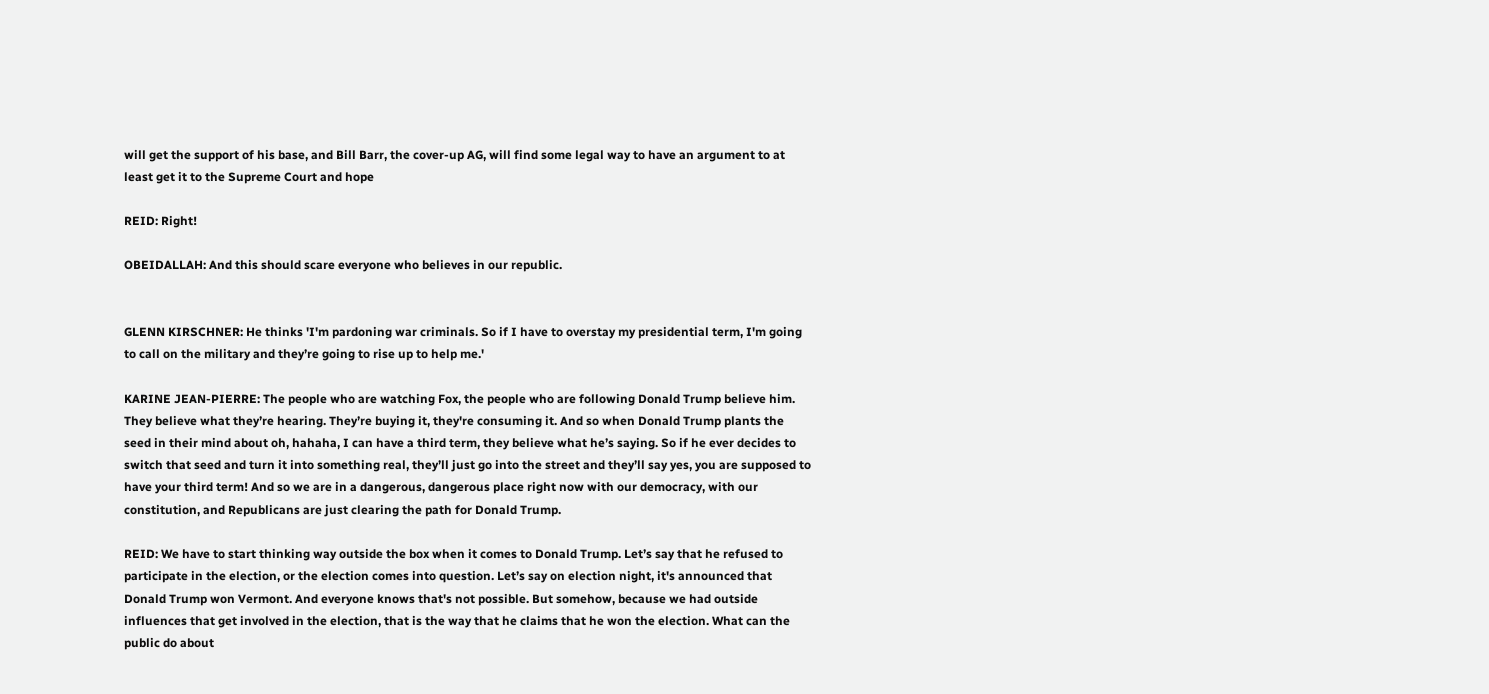will get the support of his base, and Bill Barr, the cover-up AG, will find some legal way to have an argument to at least get it to the Supreme Court and hope

REID: Right!

OBEIDALLAH: And this should scare everyone who believes in our republic.


GLENN KIRSCHNER: He thinks 'I'm pardoning war criminals. So if I have to overstay my presidential term, I'm going to call on the military and they’re going to rise up to help me.'

KARINE JEAN-PIERRE: The people who are watching Fox, the people who are following Donald Trump believe him. They believe what they’re hearing. They’re buying it, they're consuming it. And so when Donald Trump plants the seed in their mind about oh, hahaha, I can have a third term, they believe what he’s saying. So if he ever decides to switch that seed and turn it into something real, they’ll just go into the street and they’ll say yes, you are supposed to have your third term! And so we are in a dangerous, dangerous place right now with our democracy, with our constitution, and Republicans are just clearing the path for Donald Trump.

REID: We have to start thinking way outside the box when it comes to Donald Trump. Let’s say that he refused to participate in the election, or the election comes into question. Let’s say on election night, it's announced that Donald Trump won Vermont. And everyone knows that's not possible. But somehow, because we had outside influences that get involved in the election, that is the way that he claims that he won the election. What can the public do about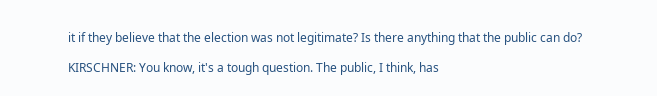it if they believe that the election was not legitimate? Is there anything that the public can do?

KIRSCHNER: You know, it's a tough question. The public, I think, has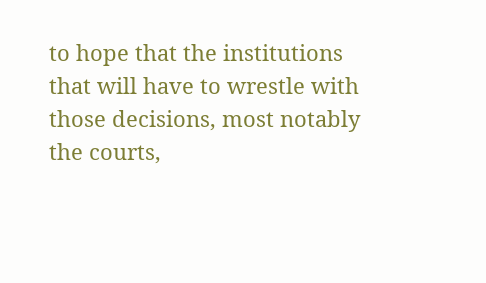to hope that the institutions that will have to wrestle with those decisions, most notably the courts,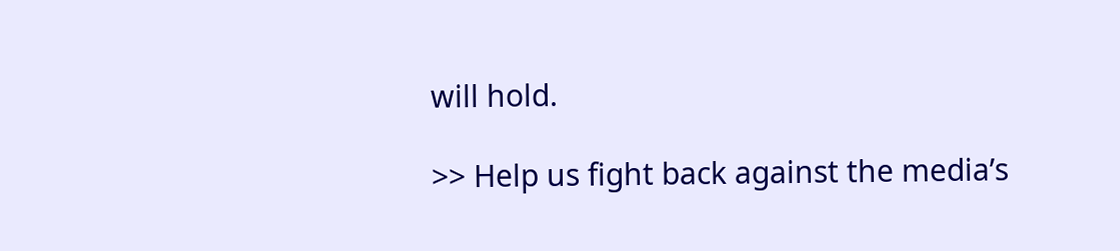will hold.

>> Help us fight back against the media’s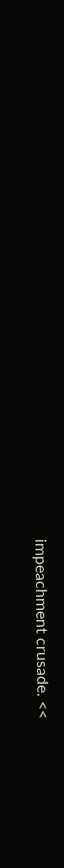impeachment crusade. <<